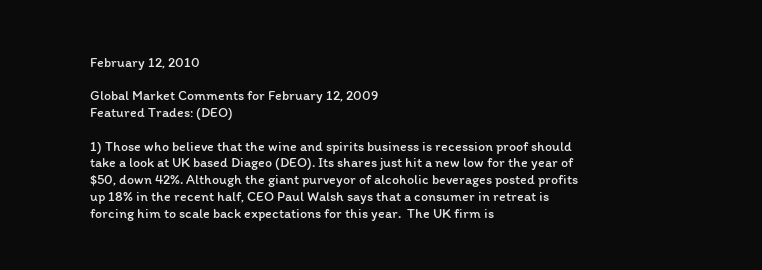February 12, 2010

Global Market Comments for February 12, 2009
Featured Trades: (DEO)

1) Those who believe that the wine and spirits business is recession proof should take a look at UK based Diageo (DEO). Its shares just hit a new low for the year of $50, down 42%. Although the giant purveyor of alcoholic beverages posted profits up 18% in the recent half, CEO Paul Walsh says that a consumer in retreat is forcing him to scale back expectations for this year.  The UK firm is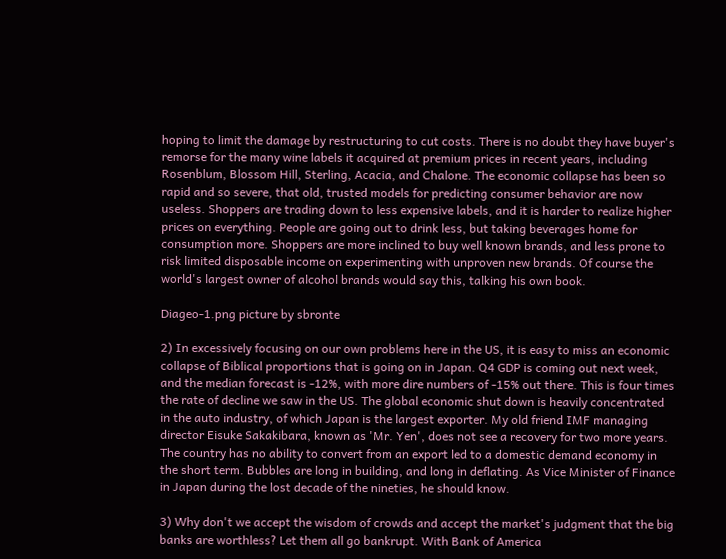hoping to limit the damage by restructuring to cut costs. There is no doubt they have buyer's remorse for the many wine labels it acquired at premium prices in recent years, including Rosenblum, Blossom Hill, Sterling, Acacia, and Chalone. The economic collapse has been so rapid and so severe, that old, trusted models for predicting consumer behavior are now useless. Shoppers are trading down to less expensive labels, and it is harder to realize higher prices on everything. People are going out to drink less, but taking beverages home for consumption more. Shoppers are more inclined to buy well known brands, and less prone to risk limited disposable income on experimenting with unproven new brands. Of course the world's largest owner of alcohol brands would say this, talking his own book.

Diageo-1.png picture by sbronte

2) In excessively focusing on our own problems here in the US, it is easy to miss an economic collapse of Biblical proportions that is going on in Japan. Q4 GDP is coming out next week, and the median forecast is -12%, with more dire numbers of -15% out there. This is four times the rate of decline we saw in the US. The global economic shut down is heavily concentrated in the auto industry, of which Japan is the largest exporter. My old friend IMF managing director Eisuke Sakakibara, known as 'Mr. Yen', does not see a recovery for two more years. The country has no ability to convert from an export led to a domestic demand economy in the short term. Bubbles are long in building, and long in deflating. As Vice Minister of Finance in Japan during the lost decade of the nineties, he should know.

3) Why don't we accept the wisdom of crowds and accept the market's judgment that the big banks are worthless? Let them all go bankrupt. With Bank of America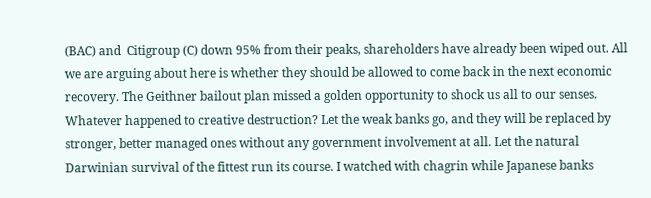(BAC) and  Citigroup (C) down 95% from their peaks, shareholders have already been wiped out. All we are arguing about here is whether they should be allowed to come back in the next economic recovery. The Geithner bailout plan missed a golden opportunity to shock us all to our senses. Whatever happened to creative destruction? Let the weak banks go, and they will be replaced by stronger, better managed ones without any government involvement at all. Let the natural Darwinian survival of the fittest run its course. I watched with chagrin while Japanese banks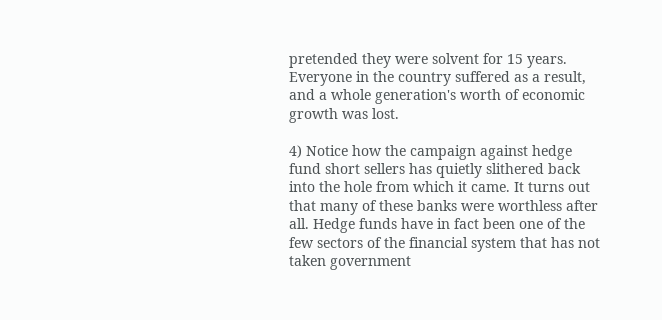pretended they were solvent for 15 years. Everyone in the country suffered as a result, and a whole generation's worth of economic growth was lost.

4) Notice how the campaign against hedge fund short sellers has quietly slithered back into the hole from which it came. It turns out that many of these banks were worthless after all. Hedge funds have in fact been one of the few sectors of the financial system that has not taken government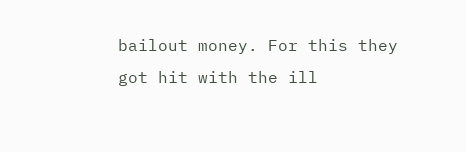bailout money. For this they got hit with the ill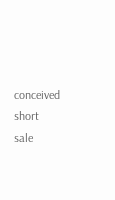conceived short sale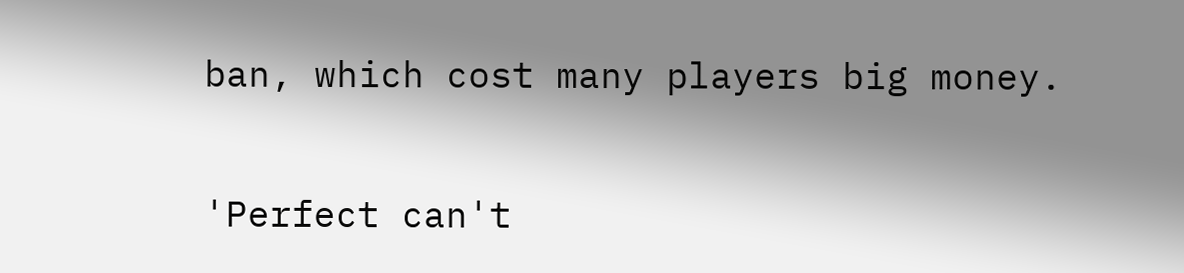ban, which cost many players big money.


'Perfect can't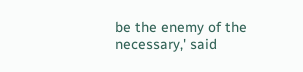be the enemy of the necessary,' said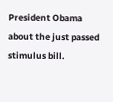President Obama about the just passed stimulus bill.